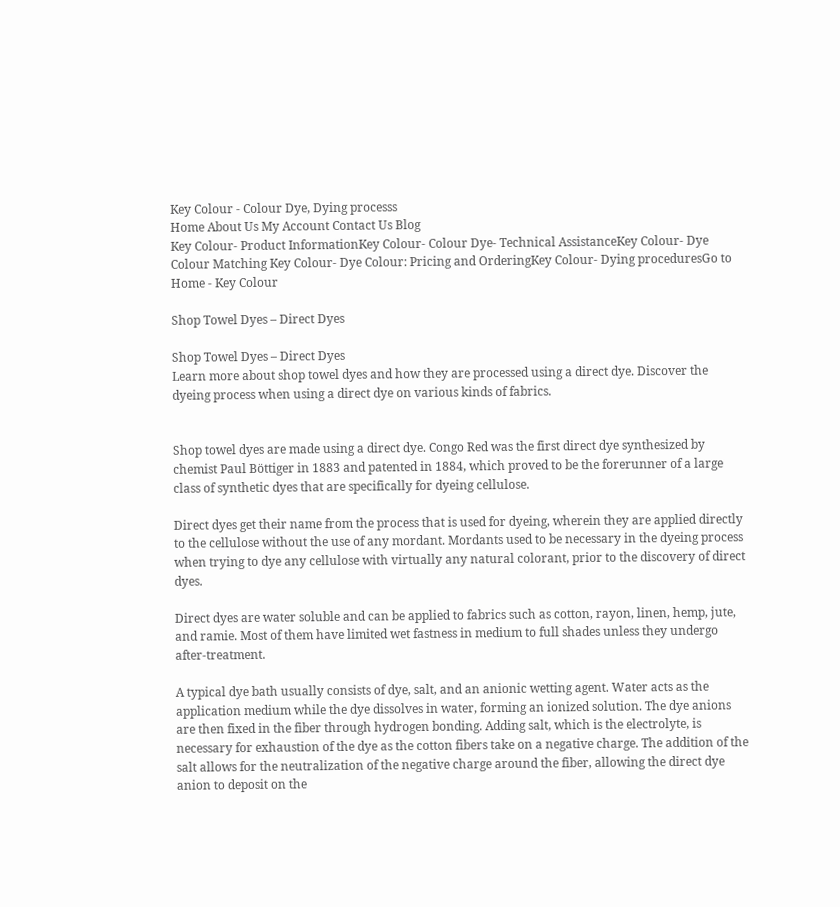Key Colour - Colour Dye, Dying processs
Home About Us My Account Contact Us Blog
Key Colour- Product InformationKey Colour- Colour Dye- Technical AssistanceKey Colour- Dye Colour Matching Key Colour- Dye Colour: Pricing and OrderingKey Colour- Dying proceduresGo to Home - Key Colour

Shop Towel Dyes – Direct Dyes

Shop Towel Dyes – Direct Dyes
Learn more about shop towel dyes and how they are processed using a direct dye. Discover the dyeing process when using a direct dye on various kinds of fabrics.


Shop towel dyes are made using a direct dye. Congo Red was the first direct dye synthesized by  chemist Paul Böttiger in 1883 and patented in 1884, which proved to be the forerunner of a large class of synthetic dyes that are specifically for dyeing cellulose.

Direct dyes get their name from the process that is used for dyeing, wherein they are applied directly to the cellulose without the use of any mordant. Mordants used to be necessary in the dyeing process when trying to dye any cellulose with virtually any natural colorant, prior to the discovery of direct dyes.

Direct dyes are water soluble and can be applied to fabrics such as cotton, rayon, linen, hemp, jute, and ramie. Most of them have limited wet fastness in medium to full shades unless they undergo after-treatment.

A typical dye bath usually consists of dye, salt, and an anionic wetting agent. Water acts as the application medium while the dye dissolves in water, forming an ionized solution. The dye anions are then fixed in the fiber through hydrogen bonding. Adding salt, which is the electrolyte, is necessary for exhaustion of the dye as the cotton fibers take on a negative charge. The addition of the salt allows for the neutralization of the negative charge around the fiber, allowing the direct dye anion to deposit on the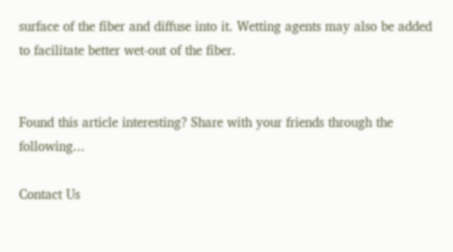surface of the fiber and diffuse into it. Wetting agents may also be added to facilitate better wet-out of the fiber.


Found this article interesting? Share with your friends through the following...

Contact Us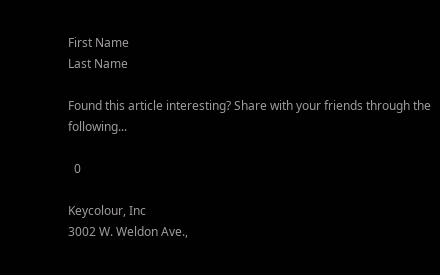First Name
Last Name

Found this article interesting? Share with your friends through the following...

  0

Keycolour, Inc
3002 W. Weldon Ave.,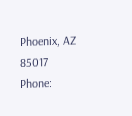Phoenix, AZ 85017
Phone: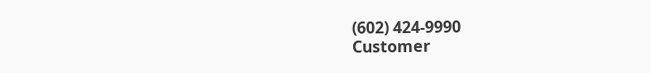(602) 424-9990
Customer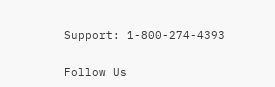Support: 1-800-274-4393

Follow Us